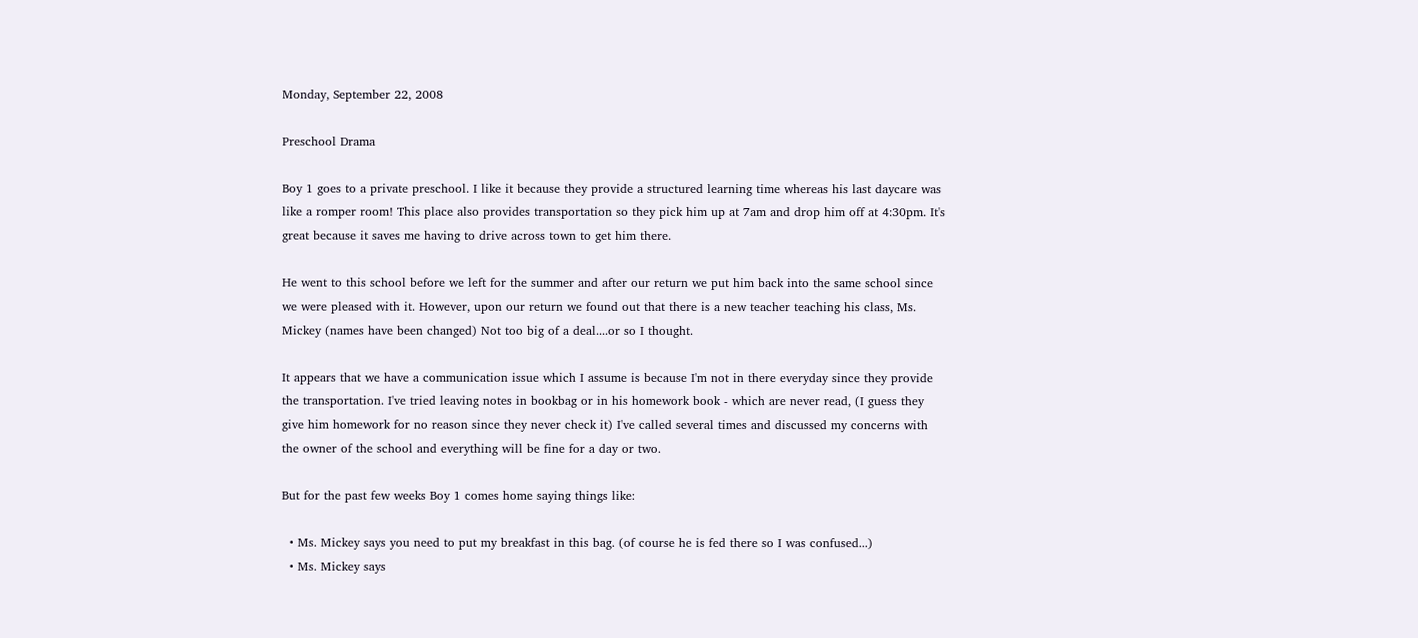Monday, September 22, 2008

Preschool Drama

Boy 1 goes to a private preschool. I like it because they provide a structured learning time whereas his last daycare was like a romper room! This place also provides transportation so they pick him up at 7am and drop him off at 4:30pm. It's great because it saves me having to drive across town to get him there.

He went to this school before we left for the summer and after our return we put him back into the same school since we were pleased with it. However, upon our return we found out that there is a new teacher teaching his class, Ms. Mickey (names have been changed) Not too big of a deal....or so I thought.

It appears that we have a communication issue which I assume is because I'm not in there everyday since they provide the transportation. I've tried leaving notes in bookbag or in his homework book - which are never read, (I guess they give him homework for no reason since they never check it) I've called several times and discussed my concerns with the owner of the school and everything will be fine for a day or two.

But for the past few weeks Boy 1 comes home saying things like:

  • Ms. Mickey says you need to put my breakfast in this bag. (of course he is fed there so I was confused...)
  • Ms. Mickey says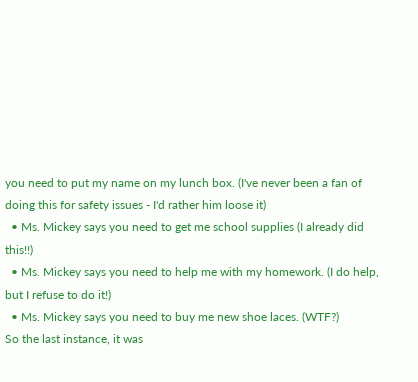you need to put my name on my lunch box. (I've never been a fan of doing this for safety issues - I'd rather him loose it)
  • Ms. Mickey says you need to get me school supplies (I already did this!!)
  • Ms. Mickey says you need to help me with my homework. (I do help, but I refuse to do it!)
  • Ms. Mickey says you need to buy me new shoe laces. (WTF?)
So the last instance, it was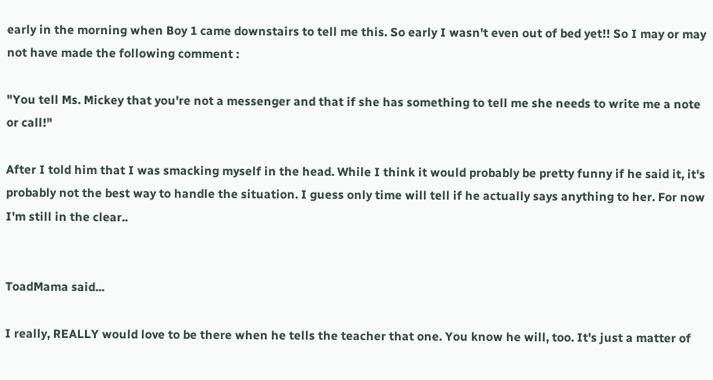early in the morning when Boy 1 came downstairs to tell me this. So early I wasn't even out of bed yet!! So I may or may not have made the following comment :

"You tell Ms. Mickey that you're not a messenger and that if she has something to tell me she needs to write me a note or call!"

After I told him that I was smacking myself in the head. While I think it would probably be pretty funny if he said it, it's probably not the best way to handle the situation. I guess only time will tell if he actually says anything to her. For now I'm still in the clear..


ToadMama said...

I really, REALLY would love to be there when he tells the teacher that one. You know he will, too. It's just a matter of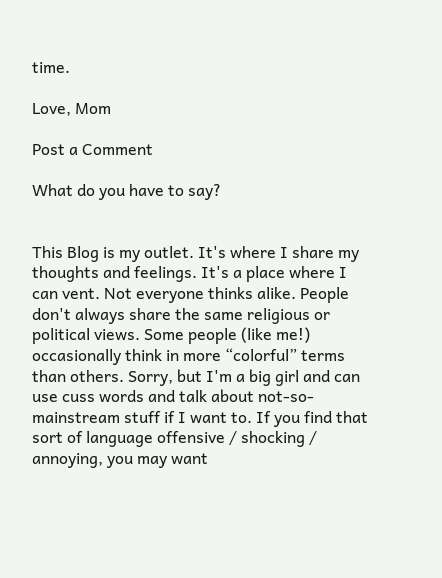time.

Love, Mom

Post a Comment

What do you have to say?


This Blog is my outlet. It's where I share my thoughts and feelings. It's a place where I can vent. Not everyone thinks alike. People don't always share the same religious or political views. Some people (like me!) occasionally think in more “colorful” terms than others. Sorry, but I'm a big girl and can use cuss words and talk about not-so-mainstream stuff if I want to. If you find that sort of language offensive / shocking / annoying, you may want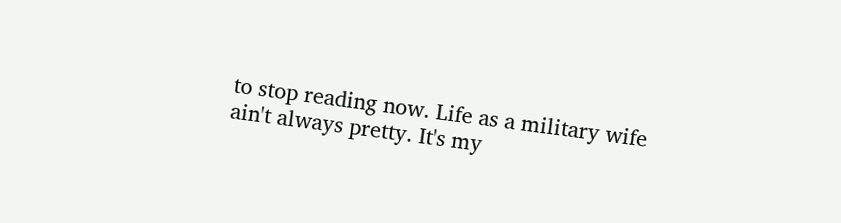to stop reading now. Life as a military wife ain't always pretty. It's my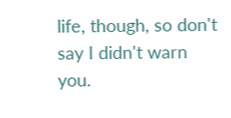life, though, so don't say I didn't warn you.